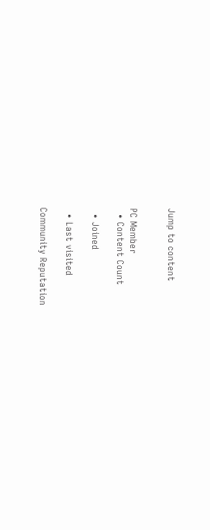Jump to content


PC Member
  • Content Count

  • Joined

  • Last visited

Community Reputation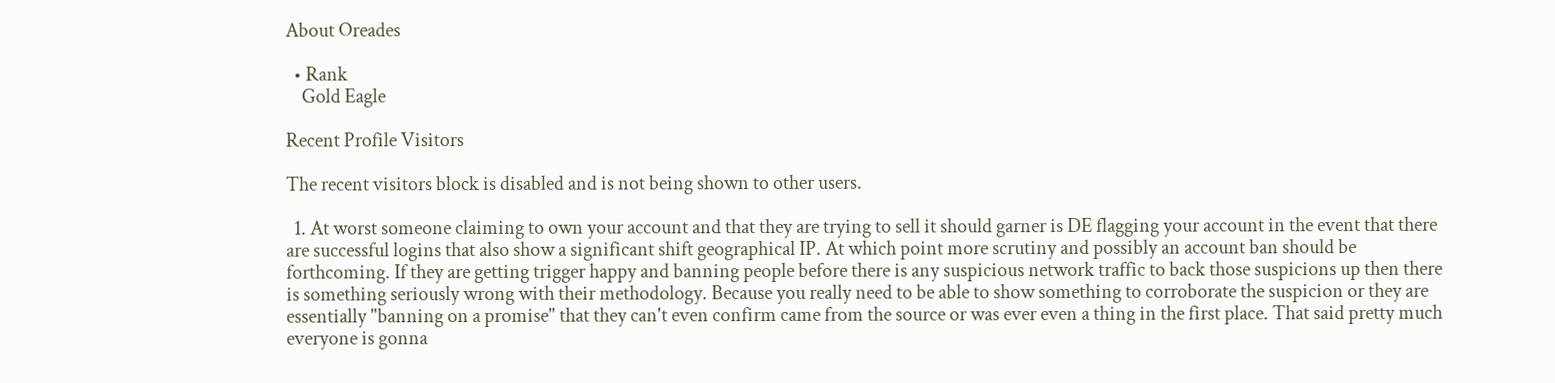About Oreades

  • Rank
    Gold Eagle

Recent Profile Visitors

The recent visitors block is disabled and is not being shown to other users.

  1. At worst someone claiming to own your account and that they are trying to sell it should garner is DE flagging your account in the event that there are successful logins that also show a significant shift geographical IP. At which point more scrutiny and possibly an account ban should be forthcoming. If they are getting trigger happy and banning people before there is any suspicious network traffic to back those suspicions up then there is something seriously wrong with their methodology. Because you really need to be able to show something to corroborate the suspicion or they are essentially "banning on a promise" that they can't even confirm came from the source or was ever even a thing in the first place. That said pretty much everyone is gonna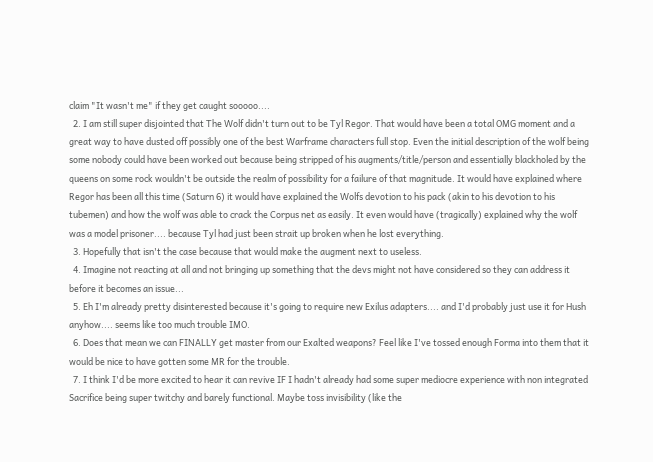claim "It wasn't me" if they get caught sooooo....
  2. I am still super disjointed that The Wolf didn't turn out to be Tyl Regor. That would have been a total OMG moment and a great way to have dusted off possibly one of the best Warframe characters full stop. Even the initial description of the wolf being some nobody could have been worked out because being stripped of his augments/title/person and essentially blackholed by the queens on some rock wouldn't be outside the realm of possibility for a failure of that magnitude. It would have explained where Regor has been all this time (Saturn 6) it would have explained the Wolfs devotion to his pack (akin to his devotion to his tubemen) and how the wolf was able to crack the Corpus net as easily. It even would have (tragically) explained why the wolf was a model prisoner.... because Tyl had just been strait up broken when he lost everything.
  3. Hopefully that isn't the case because that would make the augment next to useless.
  4. Imagine not reacting at all and not bringing up something that the devs might not have considered so they can address it before it becomes an issue...
  5. Eh I'm already pretty disinterested because it's going to require new Exilus adapters.... and I'd probably just use it for Hush anyhow.... seems like too much trouble IMO.
  6. Does that mean we can FINALLY get master from our Exalted weapons? Feel like I've tossed enough Forma into them that it would be nice to have gotten some MR for the trouble.
  7. I think I'd be more excited to hear it can revive IF I hadn't already had some super mediocre experience with non integrated Sacrifice being super twitchy and barely functional. Maybe toss invisibility (like the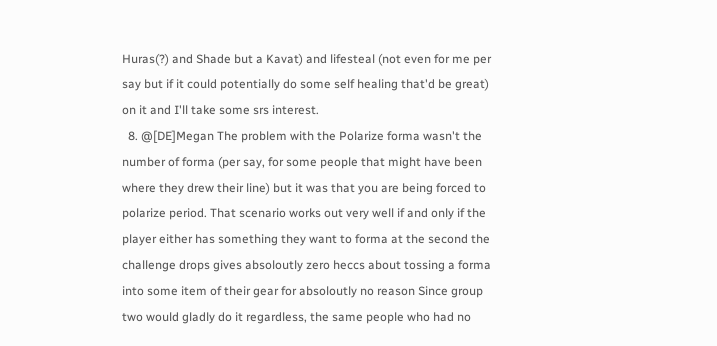Huras(?) and Shade but a Kavat) and lifesteal (not even for me per say but if it could potentially do some self healing that'd be great) on it and I'll take some srs interest.
  8. @[DE]Megan The problem with the Polarize forma wasn't the number of forma (per say, for some people that might have been where they drew their line) but it was that you are being forced to polarize period. That scenario works out very well if and only if the player either has something they want to forma at the second the challenge drops gives absoloutly zero heccs about tossing a forma into some item of their gear for absoloutly no reason Since group two would gladly do it regardless, the same people who had no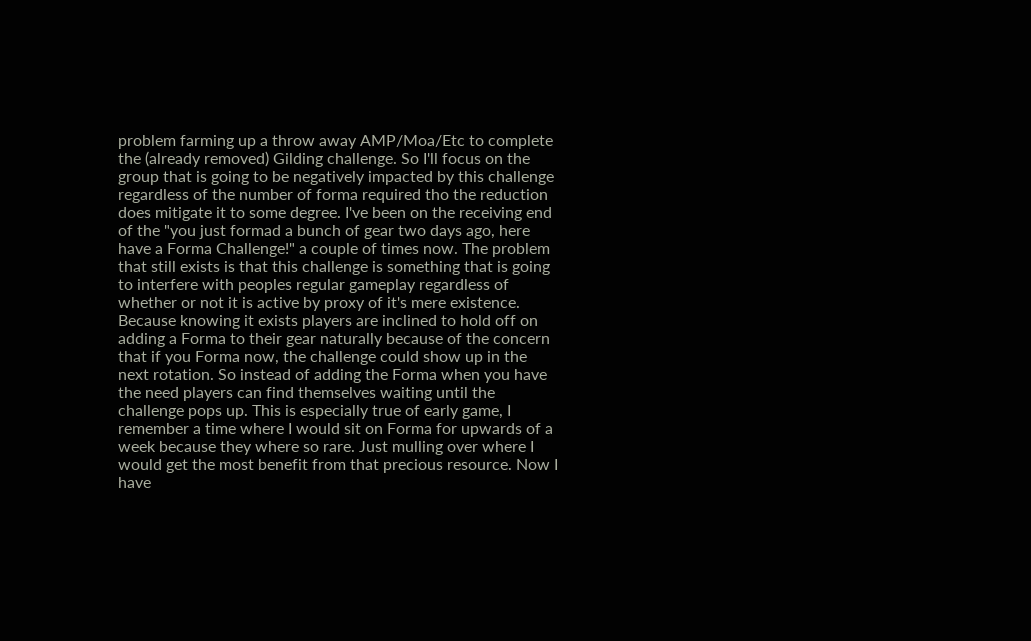problem farming up a throw away AMP/Moa/Etc to complete the (already removed) Gilding challenge. So I'll focus on the group that is going to be negatively impacted by this challenge regardless of the number of forma required tho the reduction does mitigate it to some degree. I've been on the receiving end of the "you just formad a bunch of gear two days ago, here have a Forma Challenge!" a couple of times now. The problem that still exists is that this challenge is something that is going to interfere with peoples regular gameplay regardless of whether or not it is active by proxy of it's mere existence. Because knowing it exists players are inclined to hold off on adding a Forma to their gear naturally because of the concern that if you Forma now, the challenge could show up in the next rotation. So instead of adding the Forma when you have the need players can find themselves waiting until the challenge pops up. This is especially true of early game, I remember a time where I would sit on Forma for upwards of a week because they where so rare. Just mulling over where I would get the most benefit from that precious resource. Now I have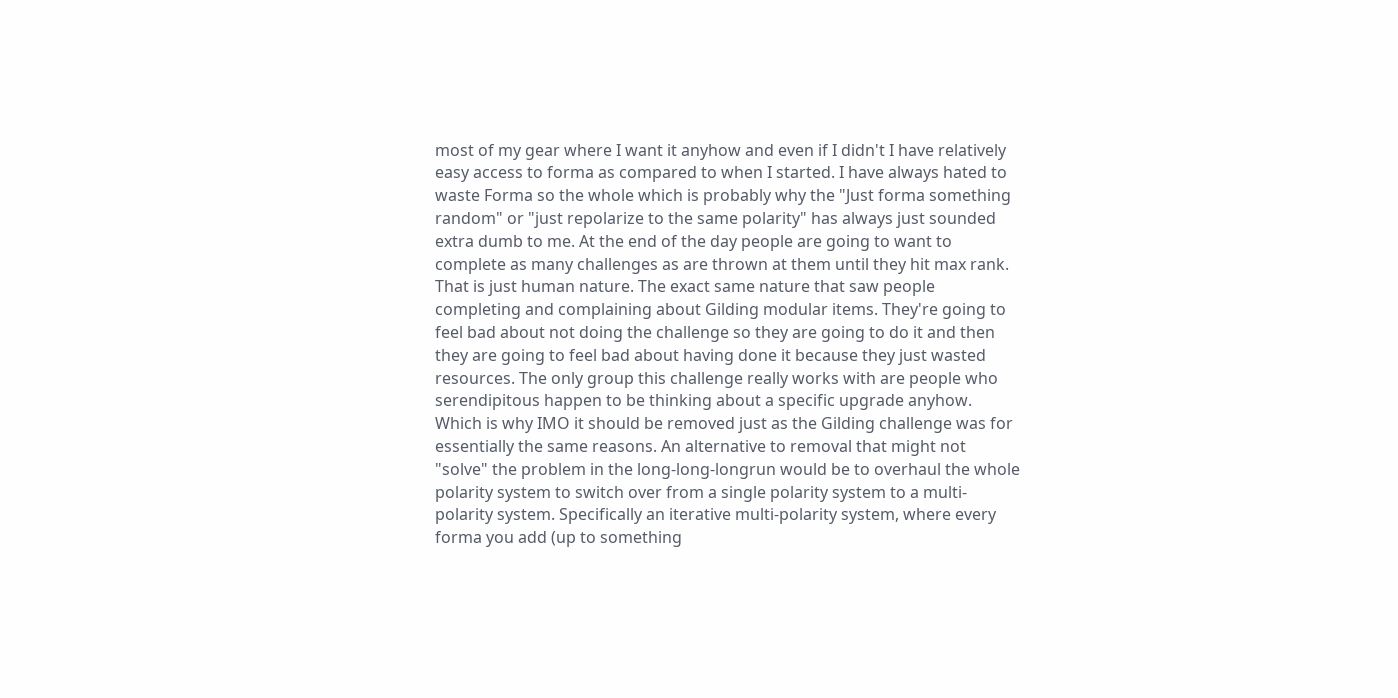most of my gear where I want it anyhow and even if I didn't I have relatively easy access to forma as compared to when I started. I have always hated to waste Forma so the whole which is probably why the "Just forma something random" or "just repolarize to the same polarity" has always just sounded extra dumb to me. At the end of the day people are going to want to complete as many challenges as are thrown at them until they hit max rank. That is just human nature. The exact same nature that saw people completing and complaining about Gilding modular items. They're going to feel bad about not doing the challenge so they are going to do it and then they are going to feel bad about having done it because they just wasted resources. The only group this challenge really works with are people who serendipitous happen to be thinking about a specific upgrade anyhow. Which is why IMO it should be removed just as the Gilding challenge was for essentially the same reasons. An alternative to removal that might not "solve" the problem in the long-long-longrun would be to overhaul the whole polarity system to switch over from a single polarity system to a multi-polarity system. Specifically an iterative multi-polarity system, where every forma you add (up to something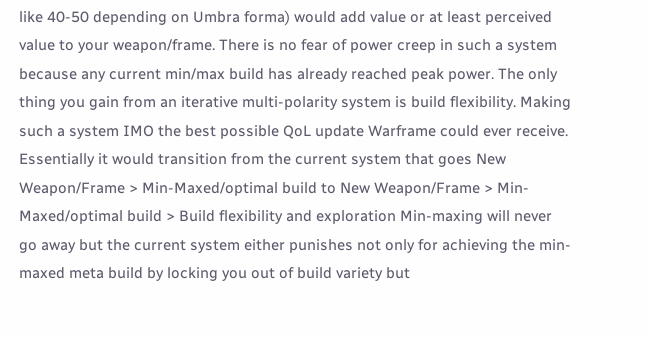like 40-50 depending on Umbra forma) would add value or at least perceived value to your weapon/frame. There is no fear of power creep in such a system because any current min/max build has already reached peak power. The only thing you gain from an iterative multi-polarity system is build flexibility. Making such a system IMO the best possible QoL update Warframe could ever receive. Essentially it would transition from the current system that goes New Weapon/Frame > Min-Maxed/optimal build to New Weapon/Frame > Min-Maxed/optimal build > Build flexibility and exploration Min-maxing will never go away but the current system either punishes not only for achieving the min-maxed meta build by locking you out of build variety but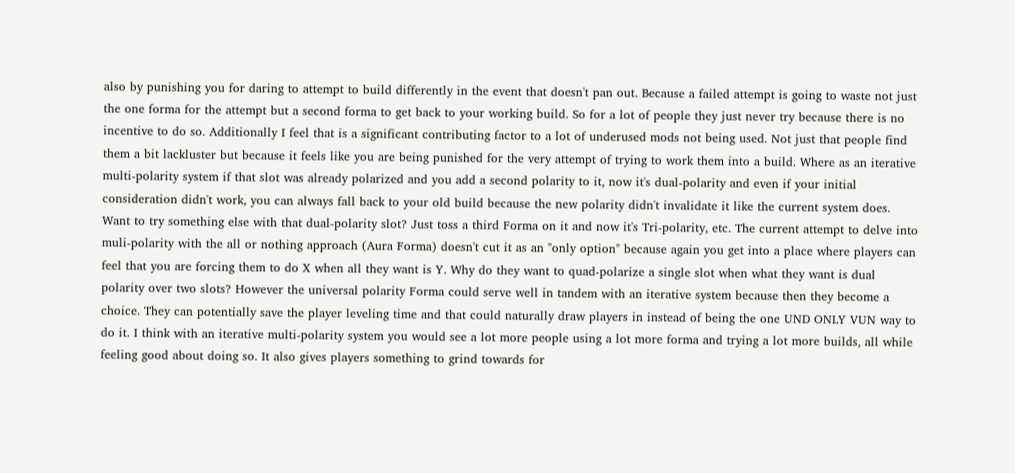also by punishing you for daring to attempt to build differently in the event that doesn't pan out. Because a failed attempt is going to waste not just the one forma for the attempt but a second forma to get back to your working build. So for a lot of people they just never try because there is no incentive to do so. Additionally I feel that is a significant contributing factor to a lot of underused mods not being used. Not just that people find them a bit lackluster but because it feels like you are being punished for the very attempt of trying to work them into a build. Where as an iterative multi-polarity system if that slot was already polarized and you add a second polarity to it, now it's dual-polarity and even if your initial consideration didn't work, you can always fall back to your old build because the new polarity didn't invalidate it like the current system does. Want to try something else with that dual-polarity slot? Just toss a third Forma on it and now it's Tri-polarity, etc. The current attempt to delve into muli-polarity with the all or nothing approach (Aura Forma) doesn't cut it as an "only option" because again you get into a place where players can feel that you are forcing them to do X when all they want is Y. Why do they want to quad-polarize a single slot when what they want is dual polarity over two slots? However the universal polarity Forma could serve well in tandem with an iterative system because then they become a choice. They can potentially save the player leveling time and that could naturally draw players in instead of being the one UND ONLY VUN way to do it. I think with an iterative multi-polarity system you would see a lot more people using a lot more forma and trying a lot more builds, all while feeling good about doing so. It also gives players something to grind towards for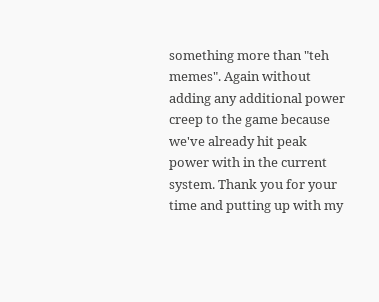something more than "teh memes". Again without adding any additional power creep to the game because we've already hit peak power with in the current system. Thank you for your time and putting up with my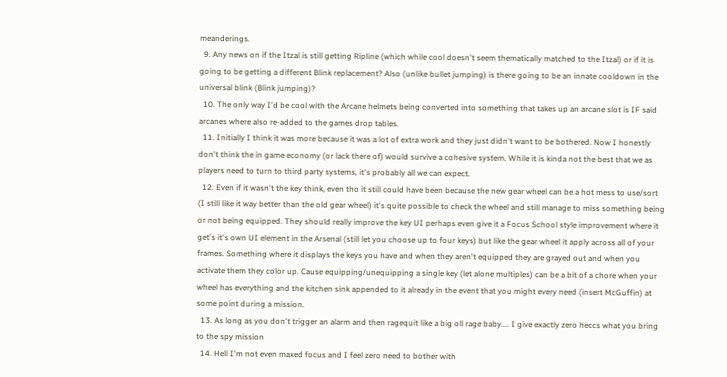meanderings.
  9. Any news on if the Itzal is still getting Ripline (which while cool doesn't seem thematically matched to the Itzal) or if it is going to be getting a different Blink replacement? Also (unlike bullet jumping) is there going to be an innate cooldown in the universal blink (Blink jumping)?
  10. The only way I'd be cool with the Arcane helmets being converted into something that takes up an arcane slot is IF said arcanes where also re-added to the games drop tables.
  11. Initially I think it was more because it was a lot of extra work and they just didn't want to be bothered. Now I honestly don't think the in game economy (or lack there of) would survive a cohesive system. While it is kinda not the best that we as players need to turn to third party systems, it's probably all we can expect.
  12. Even if it wasn't the key think, even tho it still could have been because the new gear wheel can be a hot mess to use/sort (I still like it way better than the old gear wheel) it's quite possible to check the wheel and still manage to miss something being or not being equipped. They should really improve the key UI perhaps even give it a Focus School style improvement where it get's it's own UI element in the Arsenal (still let you choose up to four keys) but like the gear wheel it apply across all of your frames. Something where it displays the keys you have and when they aren't equipped they are grayed out and when you activate them they color up. Cause equipping/unequipping a single key (let alone multiples) can be a bit of a chore when your wheel has everything and the kitchen sink appended to it already in the event that you might every need (insert McGuffin) at some point during a mission.
  13. As long as you don't trigger an alarm and then ragequit like a big oll rage baby.... I give exactly zero heccs what you bring to the spy mission
  14. Hell I'm not even maxed focus and I feel zero need to bother with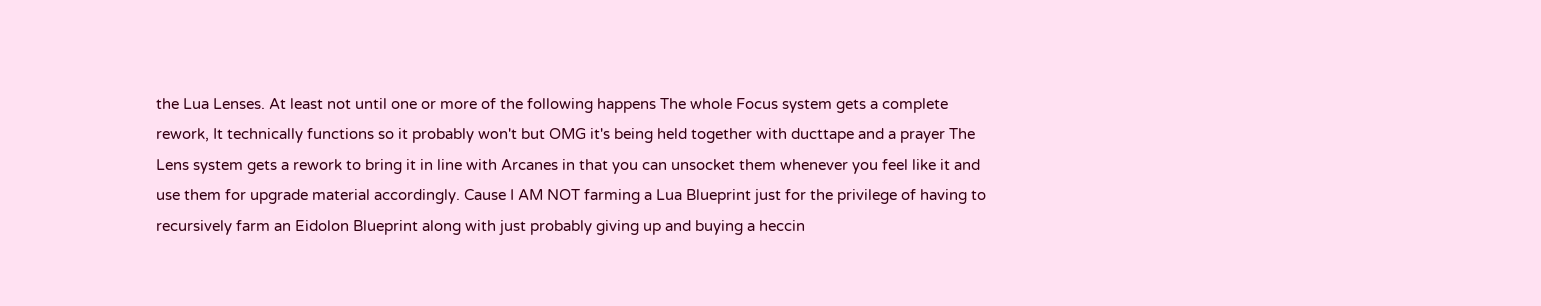the Lua Lenses. At least not until one or more of the following happens The whole Focus system gets a complete rework, It technically functions so it probably won't but OMG it's being held together with ducttape and a prayer The Lens system gets a rework to bring it in line with Arcanes in that you can unsocket them whenever you feel like it and use them for upgrade material accordingly. Cause I AM NOT farming a Lua Blueprint just for the privilege of having to recursively farm an Eidolon Blueprint along with just probably giving up and buying a heccin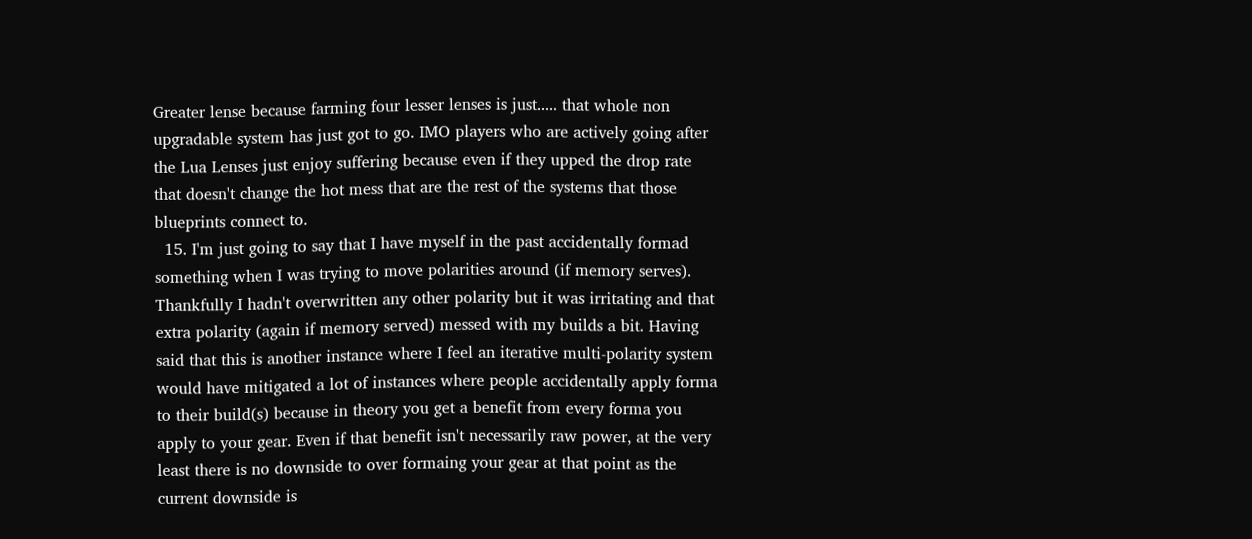Greater lense because farming four lesser lenses is just..... that whole non upgradable system has just got to go. IMO players who are actively going after the Lua Lenses just enjoy suffering because even if they upped the drop rate that doesn't change the hot mess that are the rest of the systems that those blueprints connect to.
  15. I'm just going to say that I have myself in the past accidentally formad something when I was trying to move polarities around (if memory serves). Thankfully I hadn't overwritten any other polarity but it was irritating and that extra polarity (again if memory served) messed with my builds a bit. Having said that this is another instance where I feel an iterative multi-polarity system would have mitigated a lot of instances where people accidentally apply forma to their build(s) because in theory you get a benefit from every forma you apply to your gear. Even if that benefit isn't necessarily raw power, at the very least there is no downside to over formaing your gear at that point as the current downside is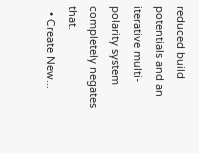reduced build potentials and an iterative multi-polarity system completely negates that.
  • Create New...